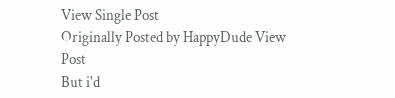View Single Post
Originally Posted by HappyDude View Post
But i'd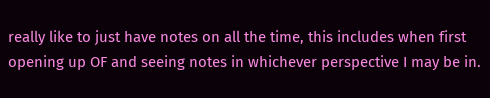really like to just have notes on all the time, this includes when first opening up OF and seeing notes in whichever perspective I may be in.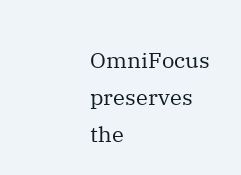OmniFocus preserves the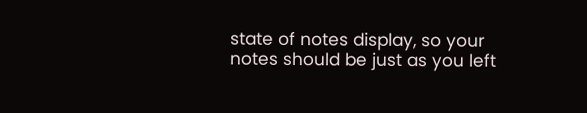state of notes display, so your notes should be just as you left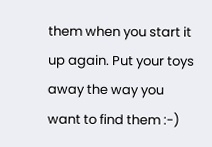them when you start it up again. Put your toys away the way you want to find them :-)